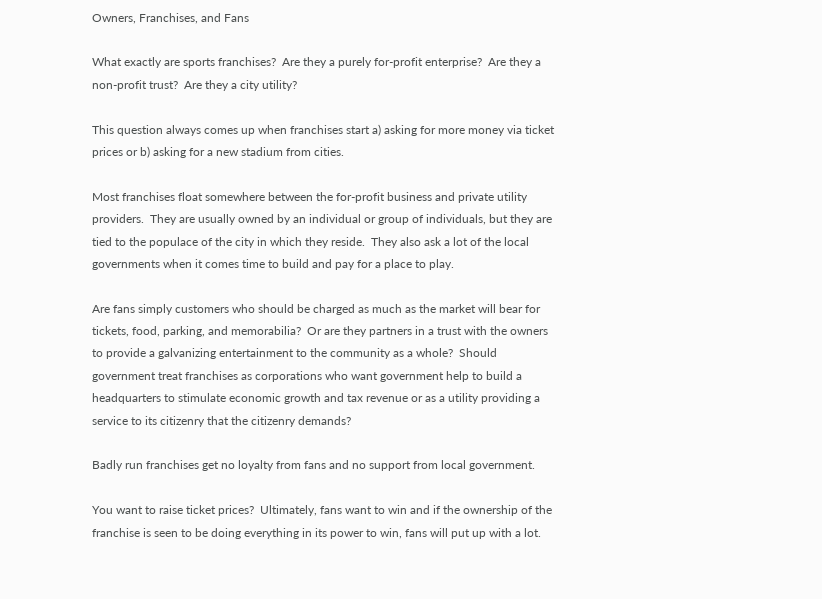Owners, Franchises, and Fans

What exactly are sports franchises?  Are they a purely for-profit enterprise?  Are they a non-profit trust?  Are they a city utility?

This question always comes up when franchises start a) asking for more money via ticket prices or b) asking for a new stadium from cities.

Most franchises float somewhere between the for-profit business and private utility providers.  They are usually owned by an individual or group of individuals, but they are tied to the populace of the city in which they reside.  They also ask a lot of the local governments when it comes time to build and pay for a place to play.

Are fans simply customers who should be charged as much as the market will bear for tickets, food, parking, and memorabilia?  Or are they partners in a trust with the owners to provide a galvanizing entertainment to the community as a whole?  Should government treat franchises as corporations who want government help to build a headquarters to stimulate economic growth and tax revenue or as a utility providing a service to its citizenry that the citizenry demands?

Badly run franchises get no loyalty from fans and no support from local government.

You want to raise ticket prices?  Ultimately, fans want to win and if the ownership of the franchise is seen to be doing everything in its power to win, fans will put up with a lot.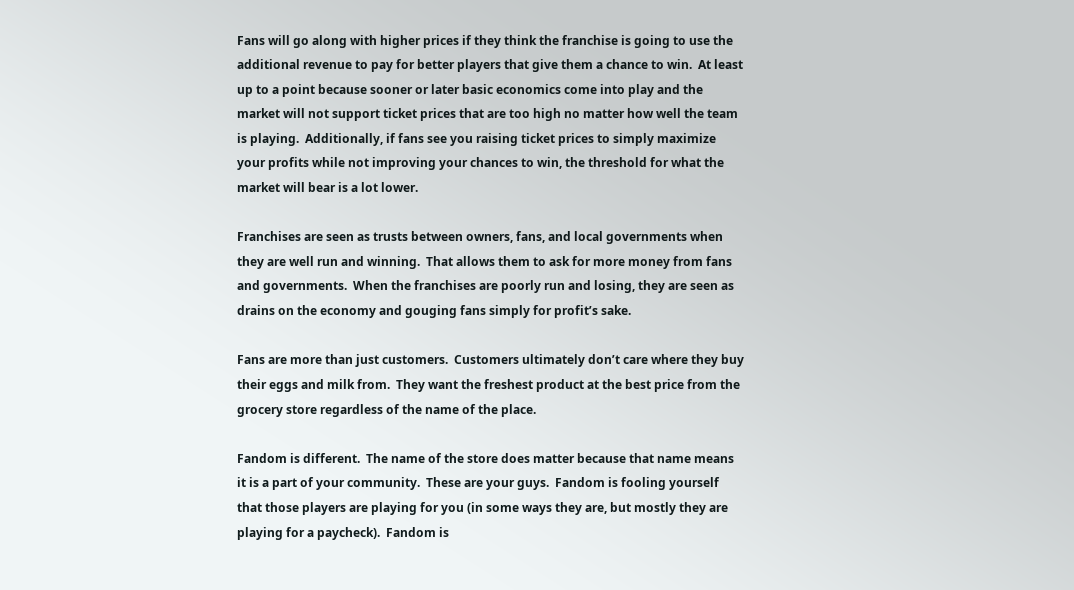Fans will go along with higher prices if they think the franchise is going to use the additional revenue to pay for better players that give them a chance to win.  At least up to a point because sooner or later basic economics come into play and the market will not support ticket prices that are too high no matter how well the team is playing.  Additionally, if fans see you raising ticket prices to simply maximize your profits while not improving your chances to win, the threshold for what the market will bear is a lot lower.

Franchises are seen as trusts between owners, fans, and local governments when they are well run and winning.  That allows them to ask for more money from fans and governments.  When the franchises are poorly run and losing, they are seen as drains on the economy and gouging fans simply for profit’s sake.

Fans are more than just customers.  Customers ultimately don’t care where they buy their eggs and milk from.  They want the freshest product at the best price from the grocery store regardless of the name of the place.

Fandom is different.  The name of the store does matter because that name means it is a part of your community.  These are your guys.  Fandom is fooling yourself that those players are playing for you (in some ways they are, but mostly they are playing for a paycheck).  Fandom is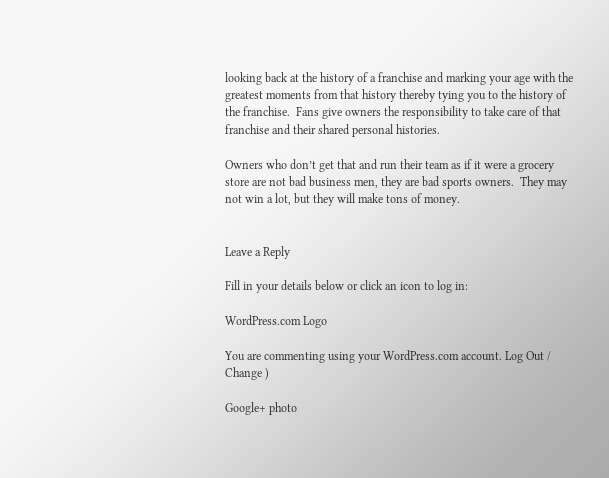looking back at the history of a franchise and marking your age with the greatest moments from that history thereby tying you to the history of the franchise.  Fans give owners the responsibility to take care of that franchise and their shared personal histories.

Owners who don’t get that and run their team as if it were a grocery store are not bad business men, they are bad sports owners.  They may not win a lot, but they will make tons of money.


Leave a Reply

Fill in your details below or click an icon to log in:

WordPress.com Logo

You are commenting using your WordPress.com account. Log Out /  Change )

Google+ photo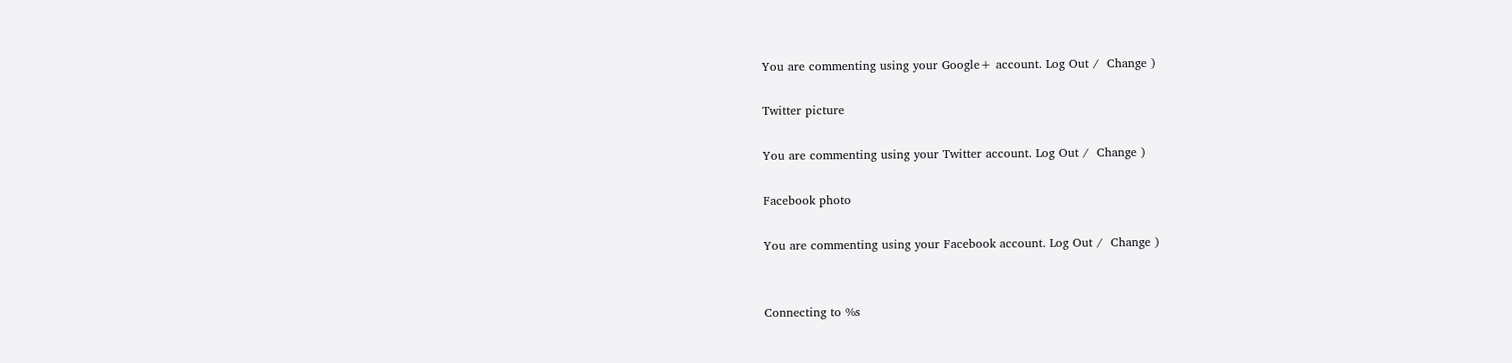You are commenting using your Google+ account. Log Out /  Change )

Twitter picture

You are commenting using your Twitter account. Log Out /  Change )

Facebook photo

You are commenting using your Facebook account. Log Out /  Change )


Connecting to %s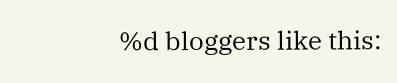%d bloggers like this: